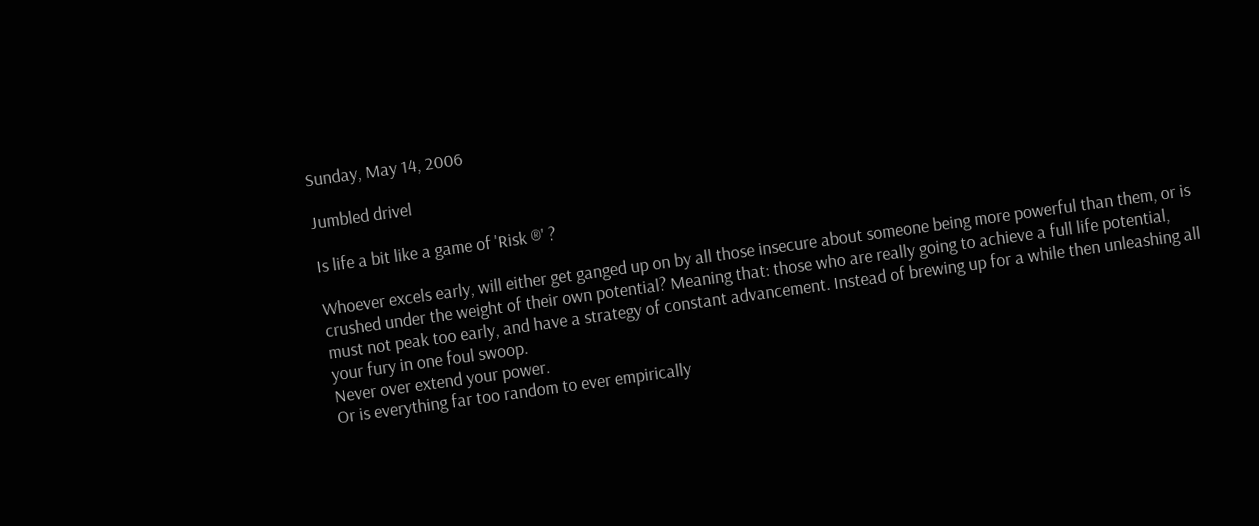Sunday, May 14, 2006

Jumbled drivel

Is life a bit like a game of 'Risk ®' ?

Whoever excels early, will either get ganged up on by all those insecure about someone being more powerful than them, or is crushed under the weight of their own potential? Meaning that: those who are really going to achieve a full life potential, must not peak too early, and have a strategy of constant advancement. Instead of brewing up for a while then unleashing all your fury in one foul swoop.
Never over extend your power.
Or is everything far too random to ever empirically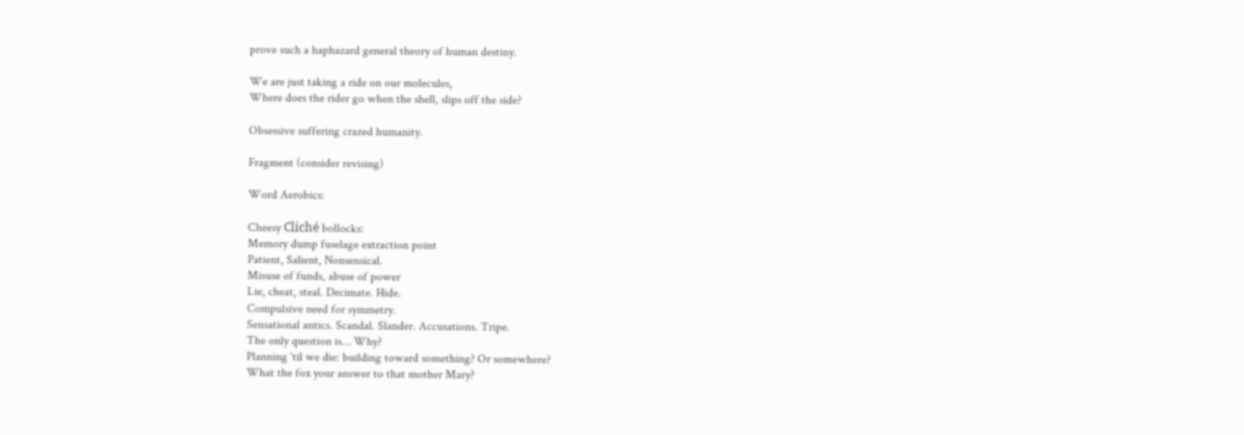prove such a haphazard general theory of human destiny.

We are just taking a ride on our molecules,
Where does the rider go when the shell, slips off the side?

Obsessive suffering crazed humanity.

Fragment (consider revising)

Word Aerobics:

Cheesy Cliché bollocks:
Memory dump fuselage extraction point
Patient, Salient, Nonsensical.
Misuse of funds, abuse of power
Lie, cheat, steal. Decimate. Hide.
Compulsive need for symmetry.
Sensational antics. Scandal. Slander. Accusations. Tripe.
The only question is… Why?
Planning ‘til we die: building toward something? Or somewhere?
What the fox your answer to that mother Mary?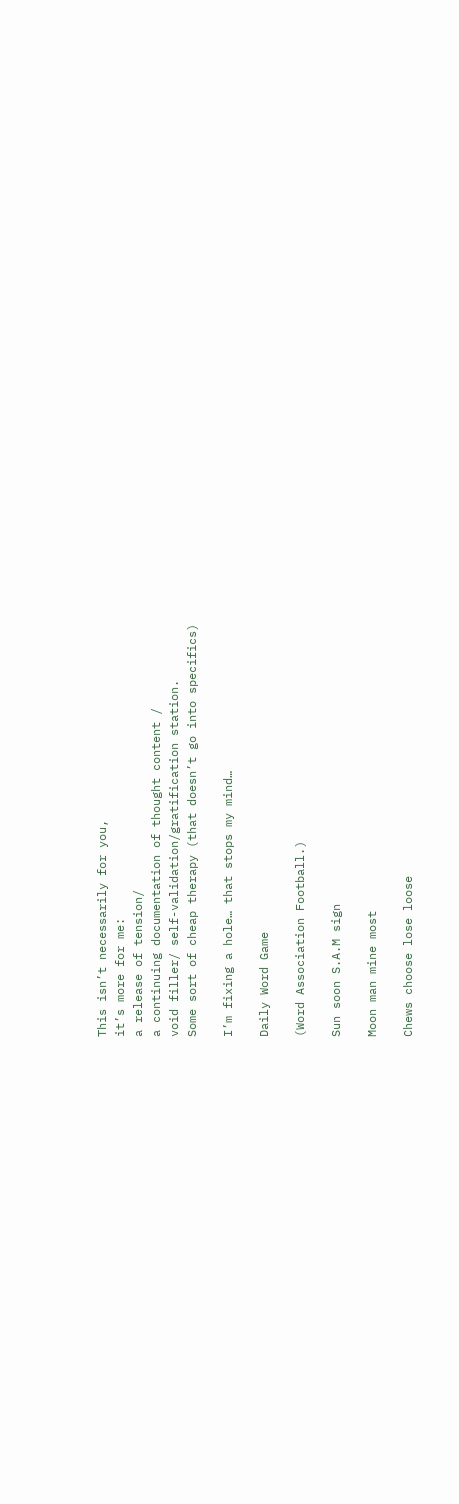This isn’t necessarily for you,
it’s more for me:
a release of tension/
a continuing documentation of thought content /
void filler/ self-validation/gratification station.
Some sort of cheap therapy (that doesn’t go into specifics)

I’m fixing a hole… that stops my mind…

Daily Word Game

(Word Association Football.)

Sun soon S.A.M sign

Moon man mine most

Chews choose lose loose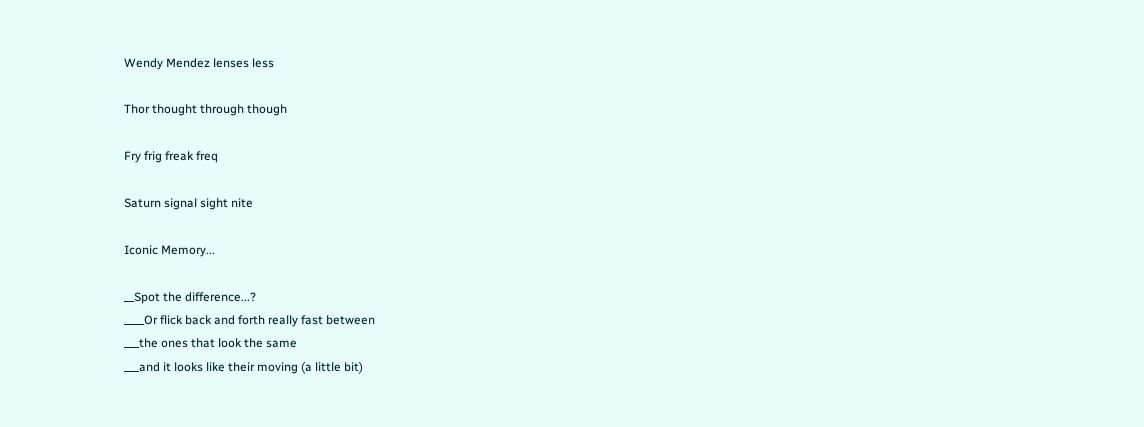Wendy Mendez lenses less

Thor thought through though

Fry frig freak freq

Saturn signal sight nite

Iconic Memory...

__Spot the difference...?
____Or flick back and forth really fast between
___the ones that look the same
___and it looks like their moving (a little bit)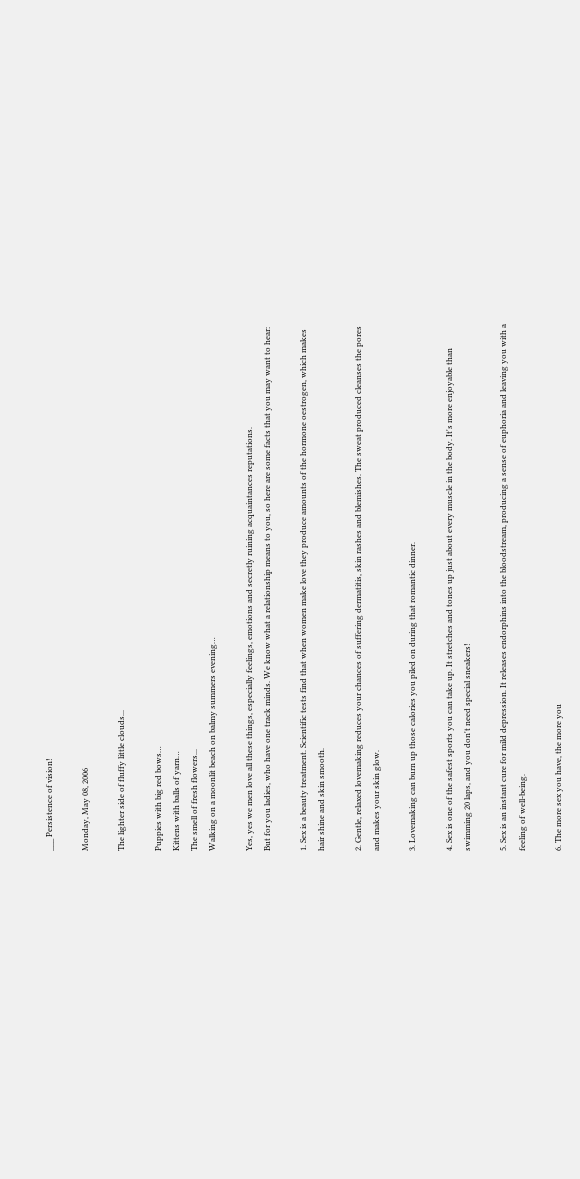___ Persistence of vision!

Monday, May 08, 2006

The lighter side of fluffy little clouds...

Puppies with big red bows…
Kittens with balls of yarn…
The smell of fresh flowers...
Walking on a moonlit beach on balmy summers evening…

Yes, yes we men love all these things, especially feelings, emotions and secretly ruining acquaintances reputations.
But for you ladies, who have one track minds. We know what a relationship means to you, so here are some facts that you may want to hear:

1. Sex is a beauty treatment. Scientific tests find that when women make love they produce amounts of the hormone oestrogen, which makes hair shine and skin smooth.

2. Gentle, relaxed lovemaking reduces your chances of suffering dermatitis, skin rashes and blemishes. The sweat produced cleanses the pores and makes your skin glow.

3. Lovemaking can burn up those calories you piled on during that romantic dinner.

4. Sex is one of the safest sports you can take up. It stretches and tones up just about every muscle in the body. It's more enjoyable than swimming 20 laps, and you don't need special sneakers!

5. Sex is an instant cure for mild depression. It releases endorphins into the bloodstream, producing a sense of euphoria and leaving you with a feeling of well-being.

6. The more sex you have, the more you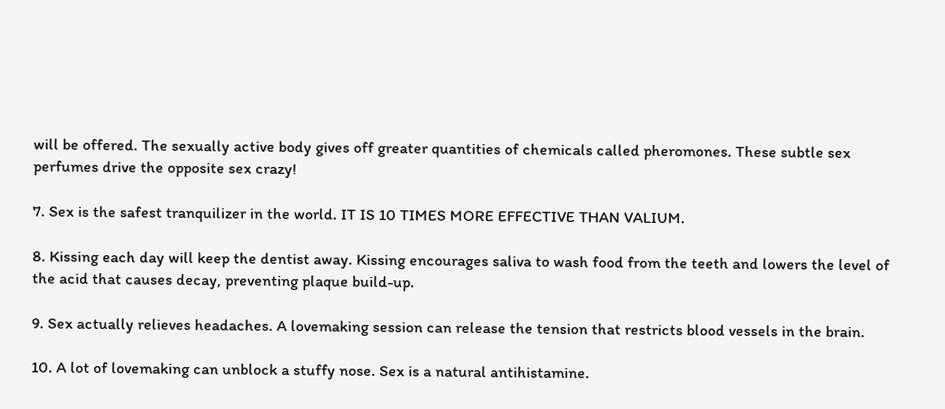will be offered. The sexually active body gives off greater quantities of chemicals called pheromones. These subtle sex perfumes drive the opposite sex crazy!

7. Sex is the safest tranquilizer in the world. IT IS 10 TIMES MORE EFFECTIVE THAN VALIUM.

8. Kissing each day will keep the dentist away. Kissing encourages saliva to wash food from the teeth and lowers the level of the acid that causes decay, preventing plaque build-up.

9. Sex actually relieves headaches. A lovemaking session can release the tension that restricts blood vessels in the brain.

10. A lot of lovemaking can unblock a stuffy nose. Sex is a natural antihistamine.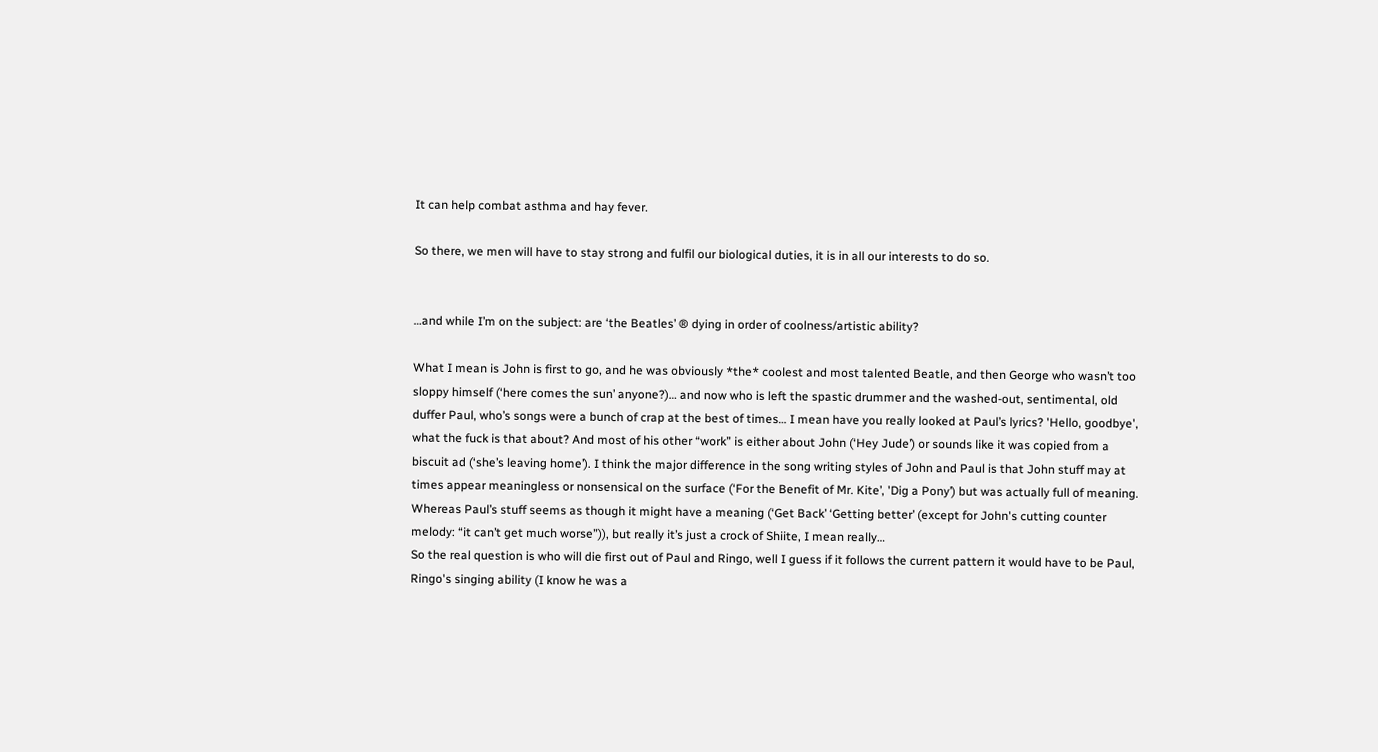It can help combat asthma and hay fever.

So there, we men will have to stay strong and fulfil our biological duties, it is in all our interests to do so.


…and while I’m on the subject: are ‘the Beatles’ ® dying in order of coolness/artistic ability?

What I mean is John is first to go, and he was obviously *the* coolest and most talented Beatle, and then George who wasn’t too sloppy himself (‘here comes the sun’ anyone?)… and now who is left the spastic drummer and the washed-out, sentimental, old duffer Paul, who’s songs were a bunch of crap at the best of times… I mean have you really looked at Paul’s lyrics? 'Hello, goodbye', what the fuck is that about? And most of his other “work” is either about John (‘Hey Jude’) or sounds like it was copied from a biscuit ad (‘she’s leaving home’). I think the major difference in the song writing styles of John and Paul is that John stuff may at times appear meaningless or nonsensical on the surface (‘For the Benefit of Mr. Kite’, 'Dig a Pony’) but was actually full of meaning. Whereas Paul’s stuff seems as though it might have a meaning (‘Get Back’ ‘Getting better’ (except for John's cutting counter melody: “it can’t get much worse”)), but really it’s just a crock of Shiite, I mean really…
So the real question is who will die first out of Paul and Ringo, well I guess if it follows the current pattern it would have to be Paul, Ringo's singing ability (I know he was a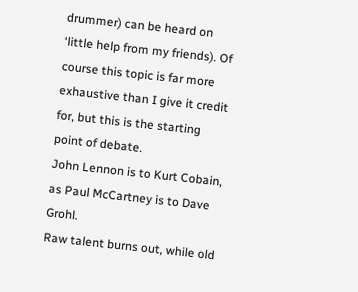drummer) can be heard on ‘little help from my friends). Of course this topic is far more exhaustive than I give it credit for, but this is the starting point of debate.
John Lennon is to Kurt Cobain, as Paul McCartney is to Dave Grohl.
Raw talent burns out, while old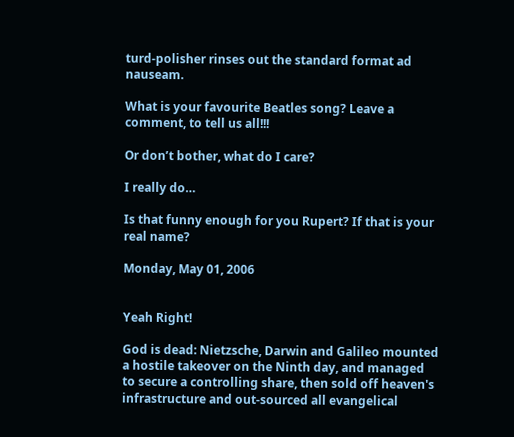turd-polisher rinses out the standard format ad nauseam.

What is your favourite Beatles song? Leave a comment, to tell us all!!!

Or don’t bother, what do I care?

I really do…

Is that funny enough for you Rupert? If that is your real name?

Monday, May 01, 2006


Yeah Right!

God is dead: Nietzsche, Darwin and Galileo mounted a hostile takeover on the Ninth day, and managed to secure a controlling share, then sold off heaven's infrastructure and out-sourced all evangelical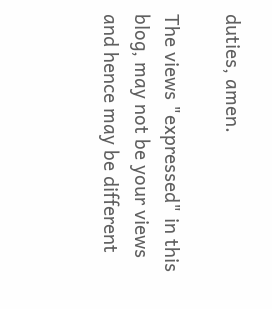duties, amen.

The views "expressed" in this blog, may not be your views and hence may be different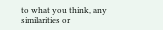to what you think, any similarities or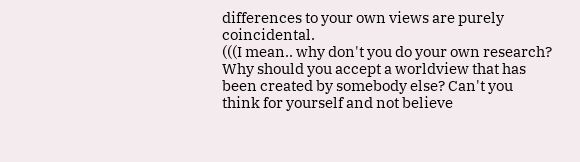differences to your own views are purely coincidental.
(((I mean.. why don't you do your own research?
Why should you accept a worldview that has been created by somebody else? Can't you think for yourself and not believe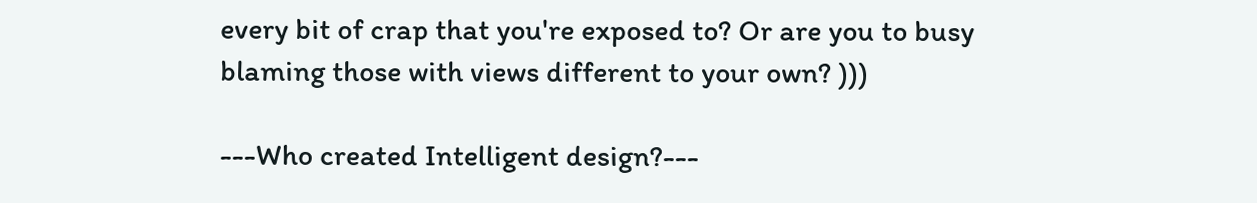every bit of crap that you're exposed to? Or are you to busy blaming those with views different to your own? )))

---Who created Intelligent design?---